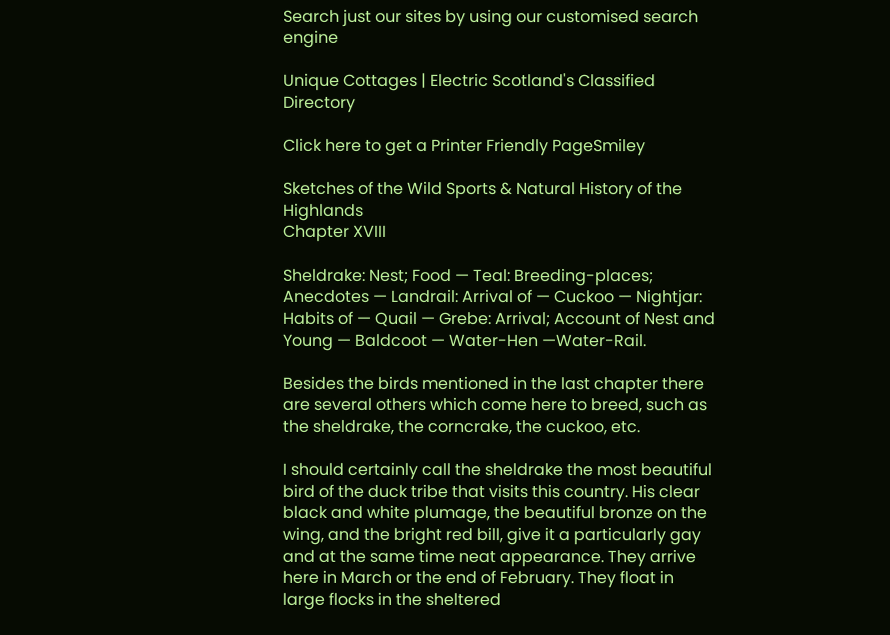Search just our sites by using our customised search engine

Unique Cottages | Electric Scotland's Classified Directory

Click here to get a Printer Friendly PageSmiley

Sketches of the Wild Sports & Natural History of the Highlands
Chapter XVIII

Sheldrake: Nest; Food — Teal: Breeding-places; Anecdotes — Landrail: Arrival of — Cuckoo — Nightjar: Habits of — Quail — Grebe: Arrival; Account of Nest and Young — Baldcoot — Water-Hen —Water-Rail.

Besides the birds mentioned in the last chapter there are several others which come here to breed, such as the sheldrake, the corncrake, the cuckoo, etc.

I should certainly call the sheldrake the most beautiful bird of the duck tribe that visits this country. His clear black and white plumage, the beautiful bronze on the wing, and the bright red bill, give it a particularly gay and at the same time neat appearance. They arrive here in March or the end of February. They float in large flocks in the sheltered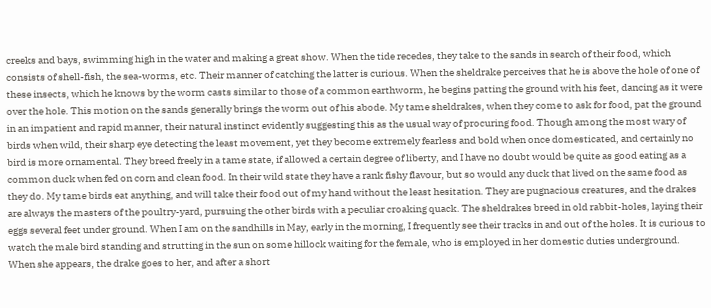creeks and bays, swimming high in the water and making a great show. When the tide recedes, they take to the sands in search of their food, which consists of shell-fish, the sea-worms, etc. Their manner of catching the latter is curious. When the sheldrake perceives that he is above the hole of one of these insects, which he knows by the worm casts similar to those of a common earthworm, he begins patting the ground with his feet, dancing as it were over the hole. This motion on the sands generally brings the worm out of his abode. My tame sheldrakes, when they come to ask for food, pat the ground in an impatient and rapid manner, their natural instinct evidently suggesting this as the usual way of procuring food. Though among the most wary of birds when wild, their sharp eye detecting the least movement, yet they become extremely fearless and bold when once domesticated, and certainly no bird is more ornamental. They breed freely in a tame state, if allowed a certain degree of liberty, and I have no doubt would be quite as good eating as a common duck when fed on corn and clean food. In their wild state they have a rank fishy flavour, but so would any duck that lived on the same food as they do. My tame birds eat anything, and will take their food out of my hand without the least hesitation. They are pugnacious creatures, and the drakes are always the masters of the poultry-yard, pursuing the other birds with a peculiar croaking quack. The sheldrakes breed in old rabbit-holes, laying their eggs several feet under ground. When I am on the sandhills in May, early in the morning, I frequently see their tracks in and out of the holes. It is curious to watch the male bird standing and strutting in the sun on some hillock waiting for the female, who is employed in her domestic duties underground. When she appears, the drake goes to her, and after a short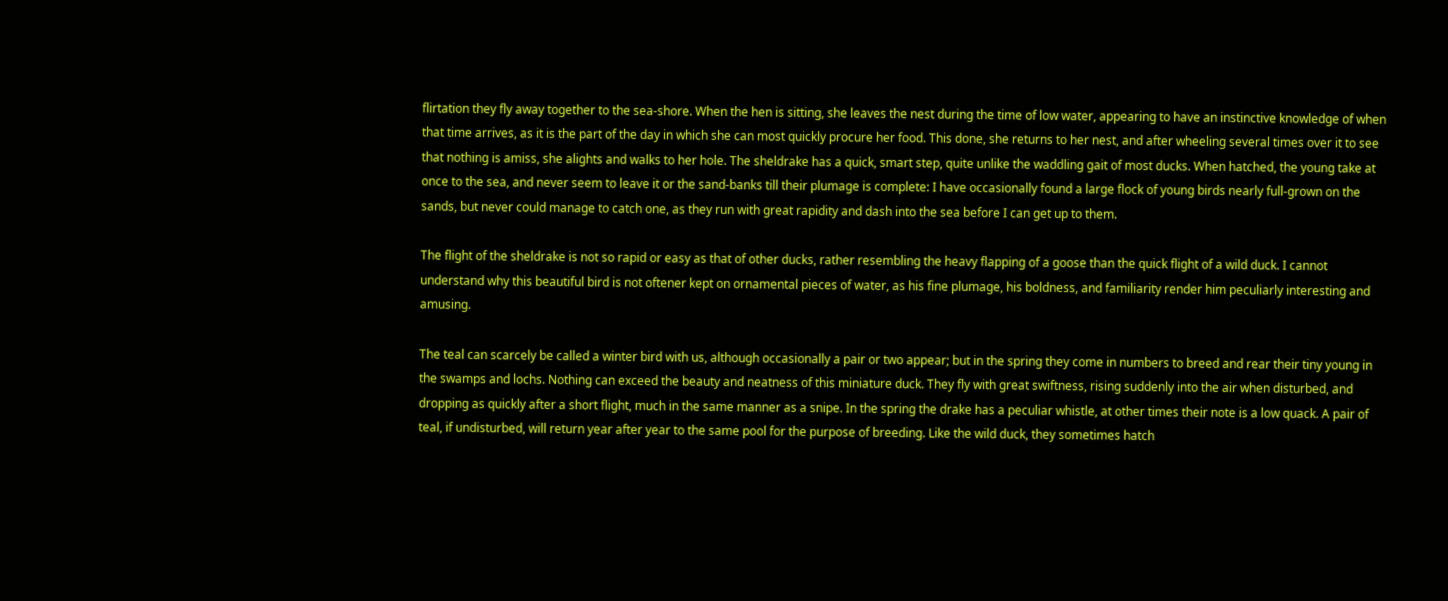flirtation they fly away together to the sea-shore. When the hen is sitting, she leaves the nest during the time of low water, appearing to have an instinctive knowledge of when that time arrives, as it is the part of the day in which she can most quickly procure her food. This done, she returns to her nest, and after wheeling several times over it to see that nothing is amiss, she alights and walks to her hole. The sheldrake has a quick, smart step, quite unlike the waddling gait of most ducks. When hatched, the young take at once to the sea, and never seem to leave it or the sand-banks till their plumage is complete: I have occasionally found a large flock of young birds nearly full-grown on the sands, but never could manage to catch one, as they run with great rapidity and dash into the sea before I can get up to them.

The flight of the sheldrake is not so rapid or easy as that of other ducks, rather resembling the heavy flapping of a goose than the quick flight of a wild duck. I cannot understand why this beautiful bird is not oftener kept on ornamental pieces of water, as his fine plumage, his boldness, and familiarity render him peculiarly interesting and amusing.

The teal can scarcely be called a winter bird with us, although occasionally a pair or two appear; but in the spring they come in numbers to breed and rear their tiny young in the swamps and lochs. Nothing can exceed the beauty and neatness of this miniature duck. They fly with great swiftness, rising suddenly into the air when disturbed, and dropping as quickly after a short flight, much in the same manner as a snipe. In the spring the drake has a peculiar whistle, at other times their note is a low quack. A pair of teal, if undisturbed, will return year after year to the same pool for the purpose of breeding. Like the wild duck, they sometimes hatch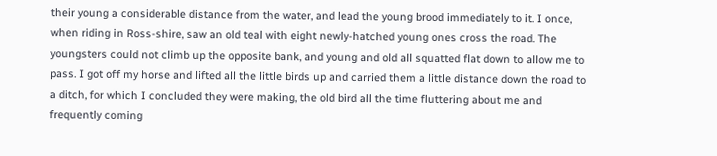their young a considerable distance from the water, and lead the young brood immediately to it. I once, when riding in Ross-shire, saw an old teal with eight newly-hatched young ones cross the road. The youngsters could not climb up the opposite bank, and young and old all squatted flat down to allow me to pass. I got off my horse and lifted all the little birds up and carried them a little distance down the road to a ditch, for which I concluded they were making, the old bird all the time fluttering about me and frequently coming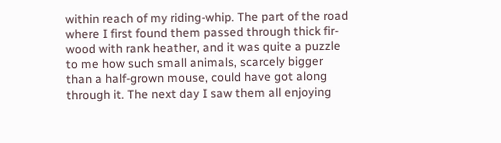within reach of my riding-whip. The part of the road where I first found them passed through thick fir-wood with rank heather, and it was quite a puzzle to me how such small animals, scarcely bigger than a half-grown mouse, could have got along through it. The next day I saw them all enjoying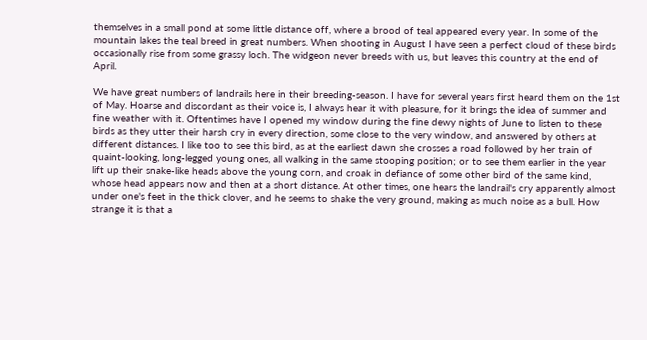themselves in a small pond at some little distance off, where a brood of teal appeared every year. In some of the mountain lakes the teal breed in great numbers. When shooting in August I have seen a perfect cloud of these birds occasionally rise from some grassy loch. The widgeon never breeds with us, but leaves this country at the end of April.

We have great numbers of landrails here in their breeding-season. I have for several years first heard them on the 1st of May. Hoarse and discordant as their voice is, I always hear it with pleasure, for it brings the idea of summer and fine weather with it. Oftentimes have I opened my window during the fine dewy nights of June to listen to these birds as they utter their harsh cry in every direction, some close to the very window, and answered by others at different distances. I like too to see this bird, as at the earliest dawn she crosses a road followed by her train of quaint-looking, long-legged young ones, all walking in the same stooping position; or to see them earlier in the year lift up their snake-like heads above the young corn, and croak in defiance of some other bird of the same kind, whose head appears now and then at a short distance. At other times, one hears the landrail's cry apparently almost under one's feet in the thick clover, and he seems to shake the very ground, making as much noise as a bull. How strange it is that a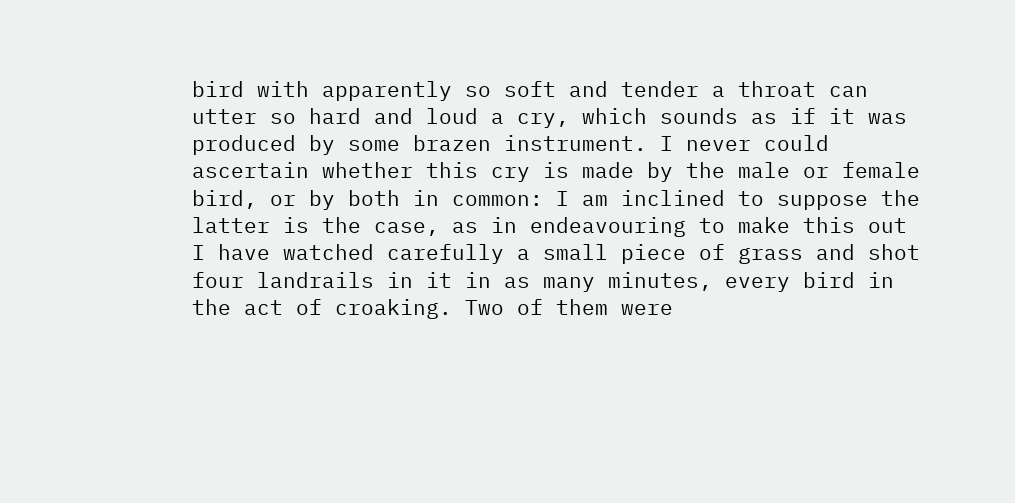bird with apparently so soft and tender a throat can utter so hard and loud a cry, which sounds as if it was produced by some brazen instrument. I never could ascertain whether this cry is made by the male or female bird, or by both in common: I am inclined to suppose the latter is the case, as in endeavouring to make this out I have watched carefully a small piece of grass and shot four landrails in it in as many minutes, every bird in the act of croaking. Two of them were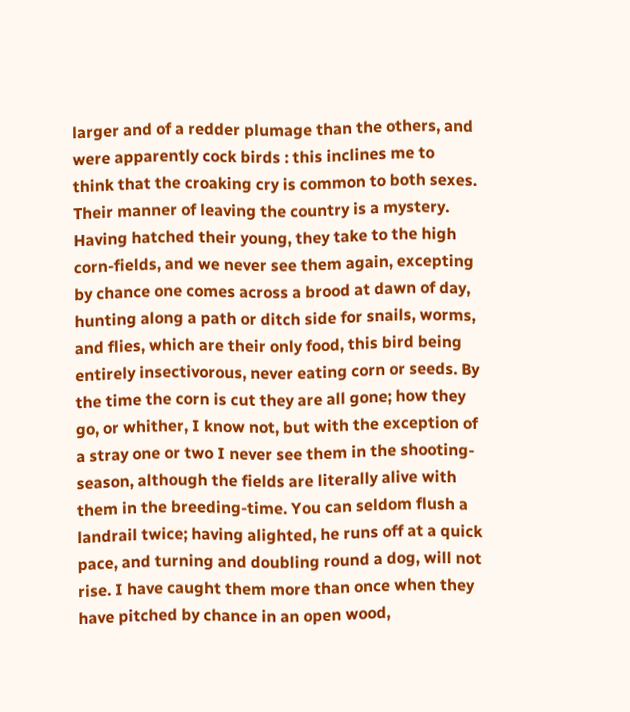larger and of a redder plumage than the others, and were apparently cock birds : this inclines me to think that the croaking cry is common to both sexes. Their manner of leaving the country is a mystery. Having hatched their young, they take to the high corn-fields, and we never see them again, excepting by chance one comes across a brood at dawn of day, hunting along a path or ditch side for snails, worms, and flies, which are their only food, this bird being entirely insectivorous, never eating corn or seeds. By the time the corn is cut they are all gone; how they go, or whither, I know not, but with the exception of a stray one or two I never see them in the shooting-season, although the fields are literally alive with them in the breeding-time. You can seldom flush a landrail twice; having alighted, he runs off at a quick pace, and turning and doubling round a dog, will not rise. I have caught them more than once when they have pitched by chance in an open wood,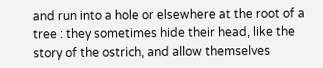and run into a hole or elsewhere at the root of a tree : they sometimes hide their head, like the story of the ostrich, and allow themselves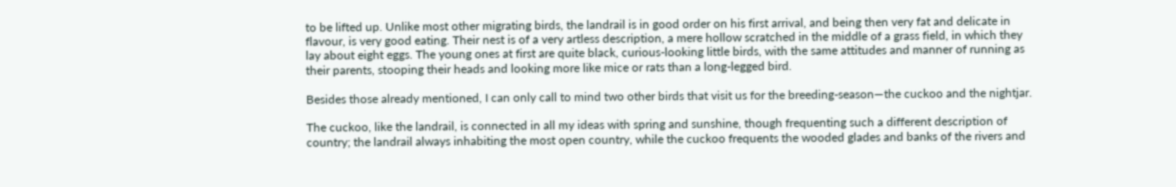to be lifted up. Unlike most other migrating birds, the landrail is in good order on his first arrival, and being then very fat and delicate in flavour, is very good eating. Their nest is of a very artless description, a mere hollow scratched in the middle of a grass field, in which they lay about eight eggs. The young ones at first are quite black, curious-looking little birds, with the same attitudes and manner of running as their parents, stooping their heads and looking more like mice or rats than a long-legged bird.

Besides those already mentioned, I can only call to mind two other birds that visit us for the breeding-season—the cuckoo and the nightjar.

The cuckoo, like the landrail, is connected in all my ideas with spring and sunshine, though frequenting such a different description of country; the landrail always inhabiting the most open country, while the cuckoo frequents the wooded glades and banks of the rivers and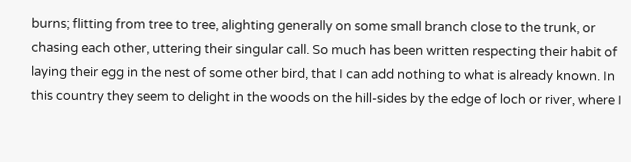burns; flitting from tree to tree, alighting generally on some small branch close to the trunk, or chasing each other, uttering their singular call. So much has been written respecting their habit of laying their egg in the nest of some other bird, that I can add nothing to what is already known. In this country they seem to delight in the woods on the hill-sides by the edge of loch or river, where I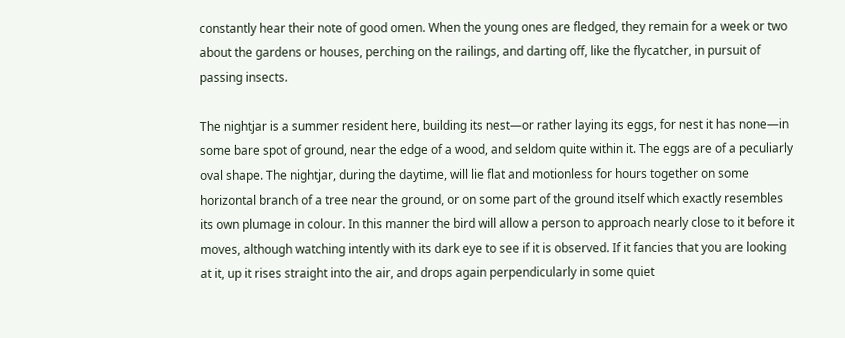constantly hear their note of good omen. When the young ones are fledged, they remain for a week or two about the gardens or houses, perching on the railings, and darting off, like the flycatcher, in pursuit of passing insects.

The nightjar is a summer resident here, building its nest—or rather laying its eggs, for nest it has none—in some bare spot of ground, near the edge of a wood, and seldom quite within it. The eggs are of a peculiarly oval shape. The nightjar, during the daytime, will lie flat and motionless for hours together on some horizontal branch of a tree near the ground, or on some part of the ground itself which exactly resembles its own plumage in colour. In this manner the bird will allow a person to approach nearly close to it before it moves, although watching intently with its dark eye to see if it is observed. If it fancies that you are looking at it, up it rises straight into the air, and drops again perpendicularly in some quiet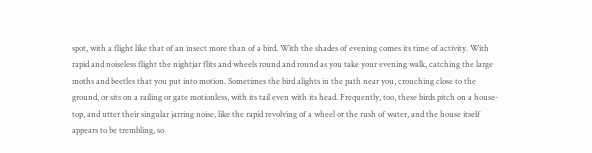spot, with a flight like that of an insect more than of a bird. With the shades of evening comes its time of activity. With rapid and noiseless flight the nightjar flits and wheels round and round as you take your evening walk, catching the large moths and beetles that you put into motion. Sometimes the bird alights in the path near you, crouching close to the ground, or sits on a railing or gate motionless, with its tail even with its head. Frequently, too, these birds pitch on a house-top, and utter their singular jarring noise, like the rapid revolving of a wheel or the rush of water, and the house itself appears to be trembling, so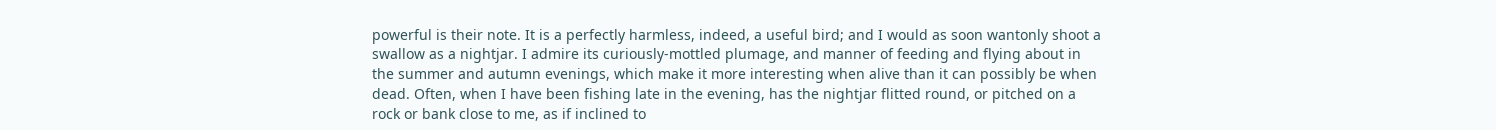powerful is their note. It is a perfectly harmless, indeed, a useful bird; and I would as soon wantonly shoot a swallow as a nightjar. I admire its curiously-mottled plumage, and manner of feeding and flying about in the summer and autumn evenings, which make it more interesting when alive than it can possibly be when dead. Often, when I have been fishing late in the evening, has the nightjar flitted round, or pitched on a rock or bank close to me, as if inclined to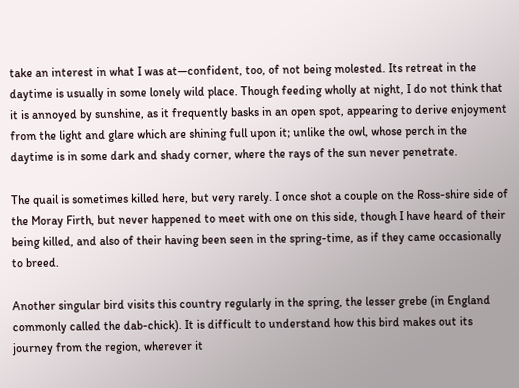take an interest in what I was at—confident, too, of not being molested. Its retreat in the daytime is usually in some lonely wild place. Though feeding wholly at night, I do not think that it is annoyed by sunshine, as it frequently basks in an open spot, appearing to derive enjoyment from the light and glare which are shining full upon it; unlike the owl, whose perch in the daytime is in some dark and shady corner, where the rays of the sun never penetrate.

The quail is sometimes killed here, but very rarely. I once shot a couple on the Ross-shire side of the Moray Firth, but never happened to meet with one on this side, though I have heard of their being killed, and also of their having been seen in the spring-time, as if they came occasionally to breed.

Another singular bird visits this country regularly in the spring, the lesser grebe (in England commonly called the dab-chick). It is difficult to understand how this bird makes out its journey from the region, wherever it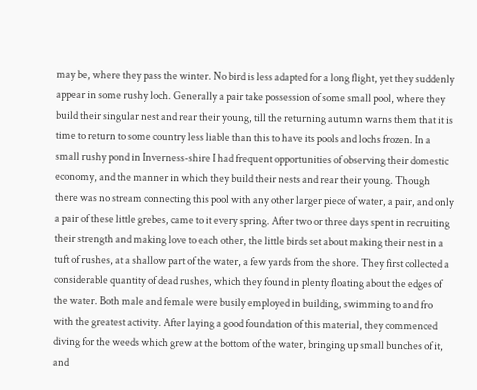may be, where they pass the winter. No bird is less adapted for a long flight, yet they suddenly appear in some rushy loch. Generally a pair take possession of some small pool, where they build their singular nest and rear their young, till the returning autumn warns them that it is time to return to some country less liable than this to have its pools and lochs frozen. In a small rushy pond in Inverness-shire I had frequent opportunities of observing their domestic economy, and the manner in which they build their nests and rear their young. Though there was no stream connecting this pool with any other larger piece of water, a pair, and only a pair of these little grebes, came to it every spring. After two or three days spent in recruiting their strength and making love to each other, the little birds set about making their nest in a tuft of rushes, at a shallow part of the water, a few yards from the shore. They first collected a considerable quantity of dead rushes, which they found in plenty floating about the edges of the water. Both male and female were busily employed in building, swimming to and fro with the greatest activity. After laying a good foundation of this material, they commenced diving for the weeds which grew at the bottom of the water, bringing up small bunches of it, and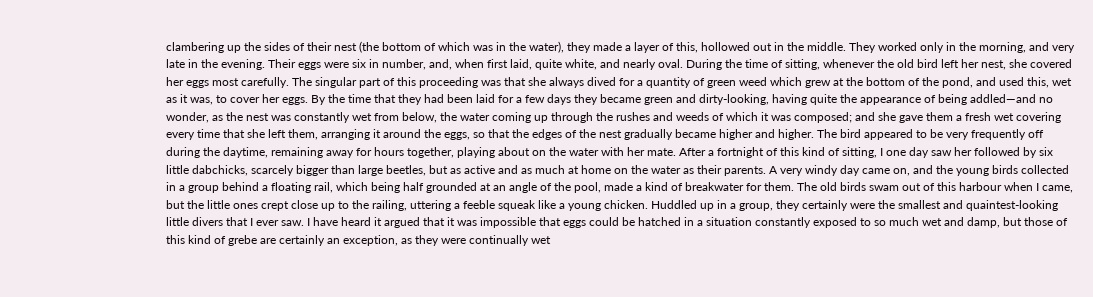clambering up the sides of their nest (the bottom of which was in the water), they made a layer of this, hollowed out in the middle. They worked only in the morning, and very late in the evening. Their eggs were six in number, and, when first laid, quite white, and nearly oval. During the time of sitting, whenever the old bird left her nest, she covered her eggs most carefully. The singular part of this proceeding was that she always dived for a quantity of green weed which grew at the bottom of the pond, and used this, wet as it was, to cover her eggs. By the time that they had been laid for a few days they became green and dirty-looking, having quite the appearance of being addled—and no wonder, as the nest was constantly wet from below, the water coming up through the rushes and weeds of which it was composed; and she gave them a fresh wet covering every time that she left them, arranging it around the eggs, so that the edges of the nest gradually became higher and higher. The bird appeared to be very frequently off during the daytime, remaining away for hours together, playing about on the water with her mate. After a fortnight of this kind of sitting, I one day saw her followed by six little dabchicks, scarcely bigger than large beetles, but as active and as much at home on the water as their parents. A very windy day came on, and the young birds collected in a group behind a floating rail, which being half grounded at an angle of the pool, made a kind of breakwater for them. The old birds swam out of this harbour when I came, but the little ones crept close up to the railing, uttering a feeble squeak like a young chicken. Huddled up in a group, they certainly were the smallest and quaintest-looking little divers that I ever saw. I have heard it argued that it was impossible that eggs could be hatched in a situation constantly exposed to so much wet and damp, but those of this kind of grebe are certainly an exception, as they were continually wet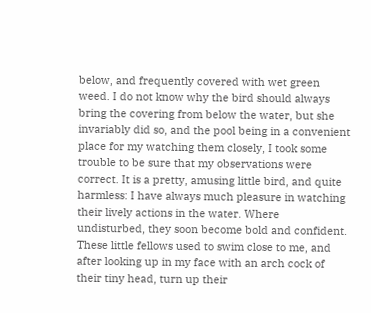below, and frequently covered with wet green weed. I do not know why the bird should always bring the covering from below the water, but she invariably did so, and the pool being in a convenient place for my watching them closely, I took some trouble to be sure that my observations were correct. It is a pretty, amusing little bird, and quite harmless: I have always much pleasure in watching their lively actions in the water. Where undisturbed, they soon become bold and confident. These little fellows used to swim close to me, and after looking up in my face with an arch cock of their tiny head, turn up their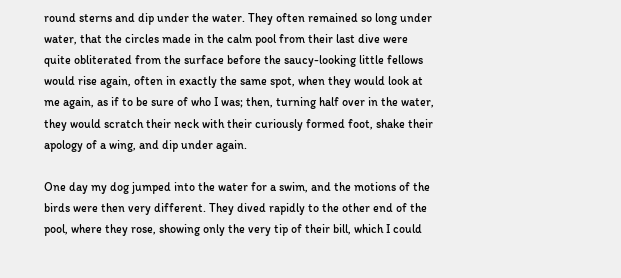round sterns and dip under the water. They often remained so long under water, that the circles made in the calm pool from their last dive were quite obliterated from the surface before the saucy-looking little fellows would rise again, often in exactly the same spot, when they would look at me again, as if to be sure of who I was; then, turning half over in the water, they would scratch their neck with their curiously formed foot, shake their apology of a wing, and dip under again.

One day my dog jumped into the water for a swim, and the motions of the birds were then very different. They dived rapidly to the other end of the pool, where they rose, showing only the very tip of their bill, which I could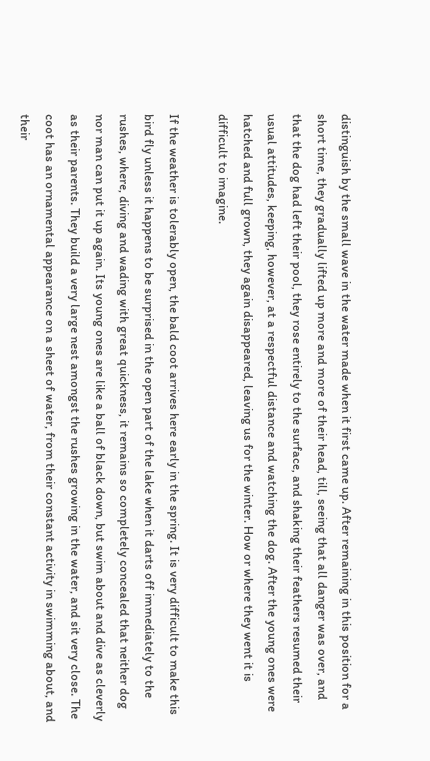distinguish by the small wave in the water made when it first came up. After remaining in this position for a short time, they gradually lifted up more and more of their head, till, seeing that all danger was over, and that the dog had left their pool, they rose entirely to the surface, and shaking their feathers resumed their usual attitudes, keeping, however, at a respectful distance and watching the dog. After the young ones were hatched and full grown, they again disappeared, leaving us for the winter. How or where they went it is difficult to imagine.

If the weather is tolerably open, the bald coot arrives here early in the spring. It is very difficult to make this bird fly unless it happens to be surprised in the open part of the lake when it darts off immediately to the rushes, where, diving and wading with great quickness, it remains so completely concealed that neither dog nor man can put it up again. Its young ones are like a ball of black down, but swim about and dive as cleverly as their parents. They build a very large nest amongst the rushes growing in the water, and sit very close. The coot has an ornamental appearance on a sheet of water, from their constant activity in swimming about, and their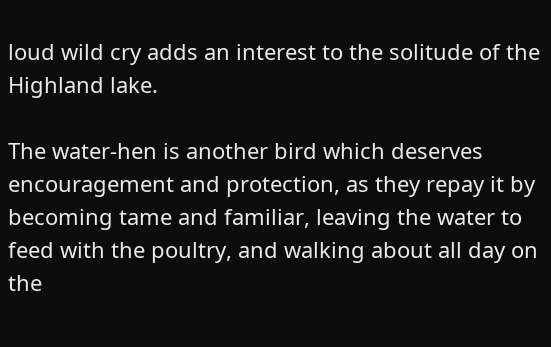loud wild cry adds an interest to the solitude of the Highland lake.

The water-hen is another bird which deserves encouragement and protection, as they repay it by becoming tame and familiar, leaving the water to feed with the poultry, and walking about all day on the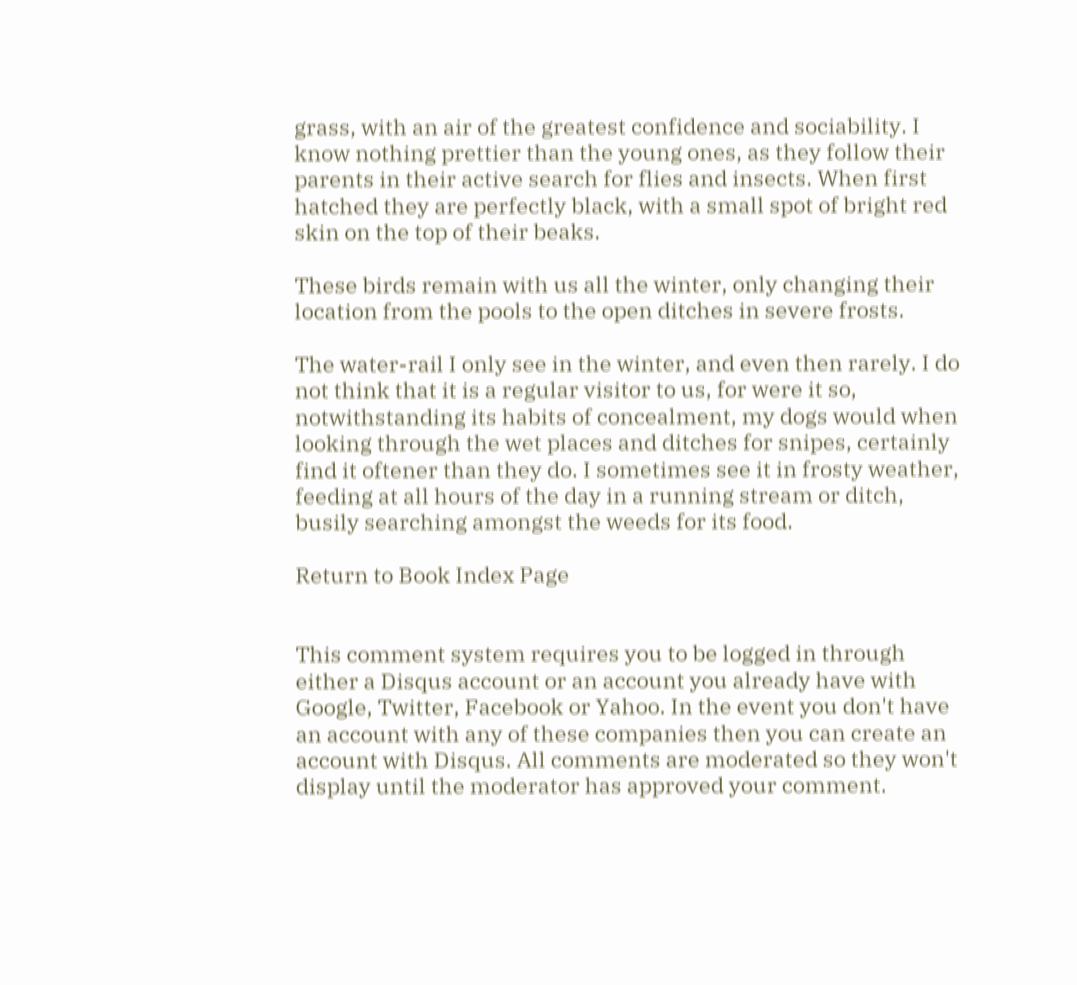grass, with an air of the greatest confidence and sociability. I know nothing prettier than the young ones, as they follow their parents in their active search for flies and insects. When first hatched they are perfectly black, with a small spot of bright red skin on the top of their beaks.

These birds remain with us all the winter, only changing their location from the pools to the open ditches in severe frosts.

The water-rail I only see in the winter, and even then rarely. I do not think that it is a regular visitor to us, for were it so, notwithstanding its habits of concealment, my dogs would when looking through the wet places and ditches for snipes, certainly find it oftener than they do. I sometimes see it in frosty weather, feeding at all hours of the day in a running stream or ditch, busily searching amongst the weeds for its food.

Return to Book Index Page


This comment system requires you to be logged in through either a Disqus account or an account you already have with Google, Twitter, Facebook or Yahoo. In the event you don't have an account with any of these companies then you can create an account with Disqus. All comments are moderated so they won't display until the moderator has approved your comment.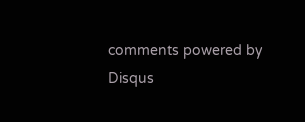comments powered by Disqus